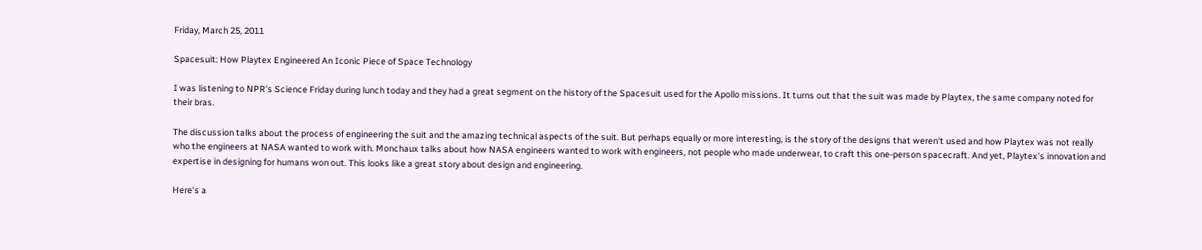Friday, March 25, 2011

Spacesuit: How Playtex Engineered An Iconic Piece of Space Technology

I was listening to NPR's Science Friday during lunch today and they had a great segment on the history of the Spacesuit used for the Apollo missions. It turns out that the suit was made by Playtex, the same company noted for their bras.

The discussion talks about the process of engineering the suit and the amazing technical aspects of the suit. But perhaps equally or more interesting, is the story of the designs that weren't used and how Playtex was not really who the engineers at NASA wanted to work with. Monchaux talks about how NASA engineers wanted to work with engineers, not people who made underwear, to craft this one-person spacecraft. And yet, Playtex's innovation and expertise in designing for humans won out. This looks like a great story about design and engineering.

Here's a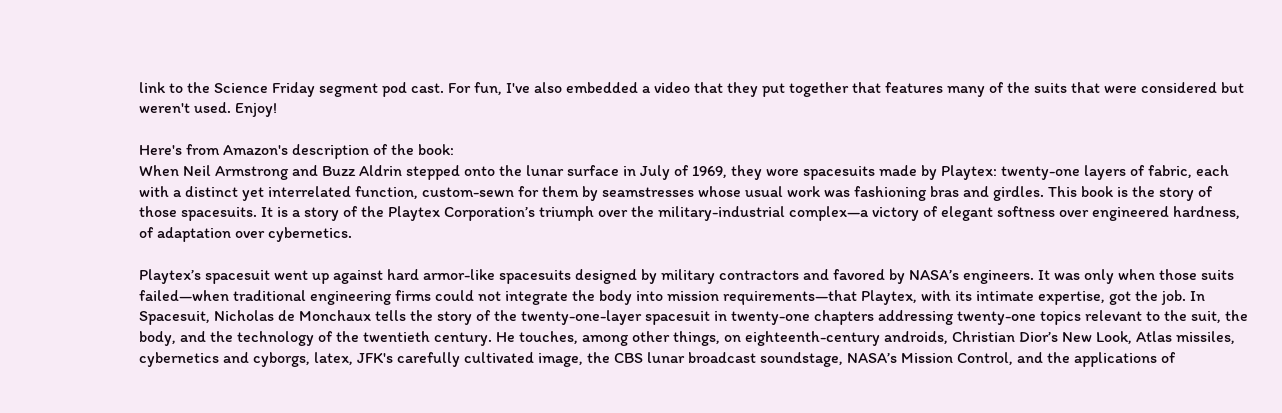link to the Science Friday segment pod cast. For fun, I've also embedded a video that they put together that features many of the suits that were considered but weren't used. Enjoy!

Here's from Amazon's description of the book:
When Neil Armstrong and Buzz Aldrin stepped onto the lunar surface in July of 1969, they wore spacesuits made by Playtex: twenty-one layers of fabric, each with a distinct yet interrelated function, custom-sewn for them by seamstresses whose usual work was fashioning bras and girdles. This book is the story of those spacesuits. It is a story of the Playtex Corporation’s triumph over the military-industrial complex—a victory of elegant softness over engineered hardness, of adaptation over cybernetics.

Playtex’s spacesuit went up against hard armor-like spacesuits designed by military contractors and favored by NASA’s engineers. It was only when those suits failed—when traditional engineering firms could not integrate the body into mission requirements—that Playtex, with its intimate expertise, got the job. In Spacesuit, Nicholas de Monchaux tells the story of the twenty-one-layer spacesuit in twenty-one chapters addressing twenty-one topics relevant to the suit, the body, and the technology of the twentieth century. He touches, among other things, on eighteenth-century androids, Christian Dior’s New Look, Atlas missiles, cybernetics and cyborgs, latex, JFK's carefully cultivated image, the CBS lunar broadcast soundstage, NASA’s Mission Control, and the applications of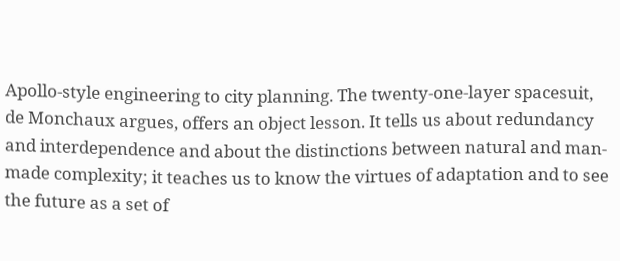Apollo-style engineering to city planning. The twenty-one-layer spacesuit, de Monchaux argues, offers an object lesson. It tells us about redundancy and interdependence and about the distinctions between natural and man-made complexity; it teaches us to know the virtues of adaptation and to see the future as a set of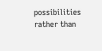possibilities rather than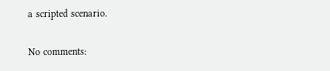a scripted scenario.

No comments: